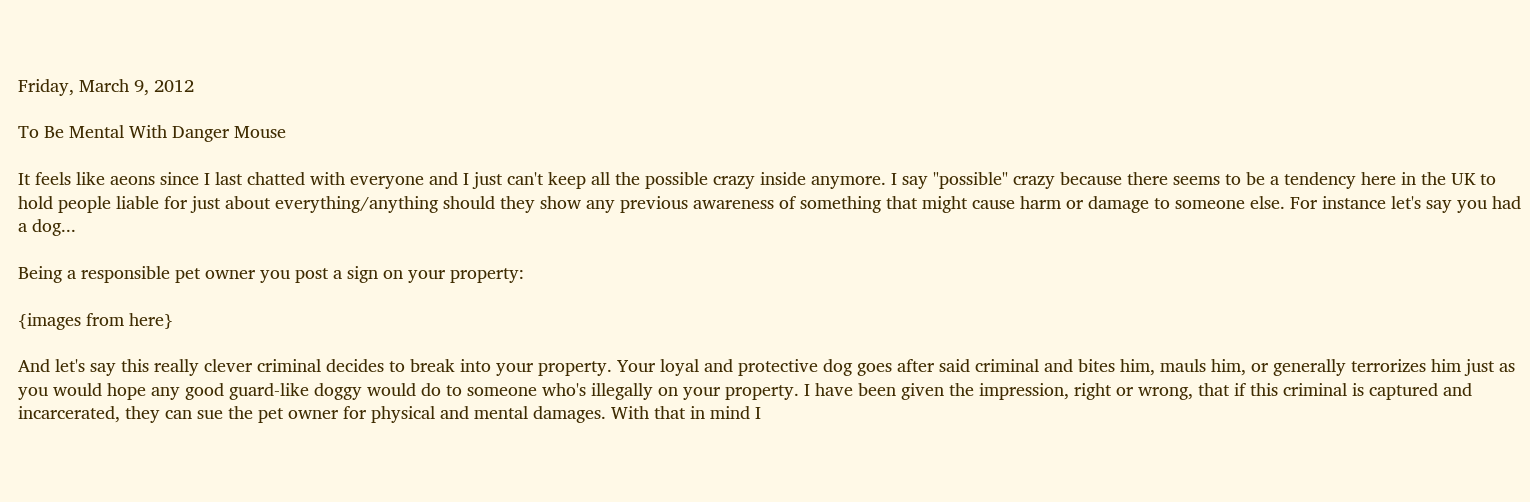Friday, March 9, 2012

To Be Mental With Danger Mouse

It feels like aeons since I last chatted with everyone and I just can't keep all the possible crazy inside anymore. I say "possible" crazy because there seems to be a tendency here in the UK to hold people liable for just about everything/anything should they show any previous awareness of something that might cause harm or damage to someone else. For instance let's say you had a dog...

Being a responsible pet owner you post a sign on your property:

{images from here}

And let's say this really clever criminal decides to break into your property. Your loyal and protective dog goes after said criminal and bites him, mauls him, or generally terrorizes him just as you would hope any good guard-like doggy would do to someone who's illegally on your property. I have been given the impression, right or wrong, that if this criminal is captured and incarcerated, they can sue the pet owner for physical and mental damages. With that in mind I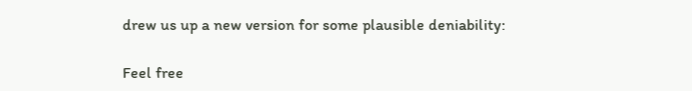drew us up a new version for some plausible deniability:

Feel free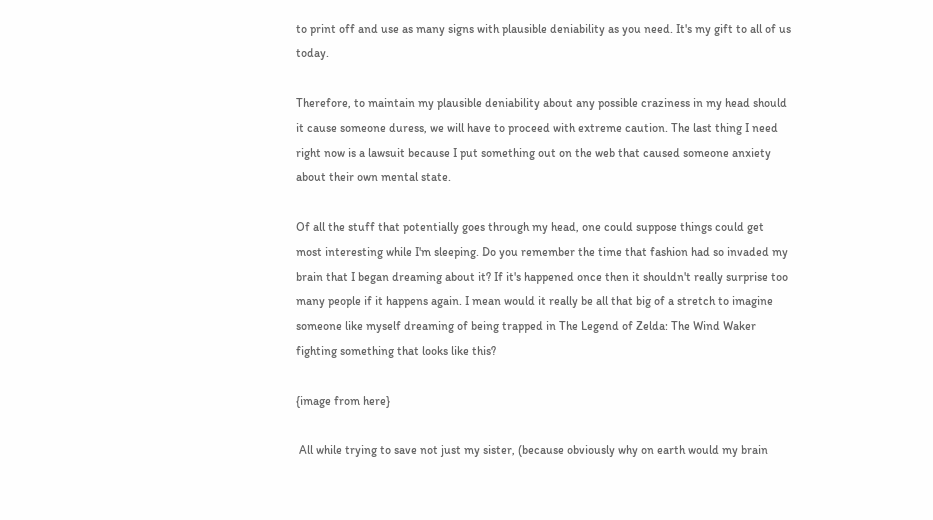to print off and use as many signs with plausible deniability as you need. It's my gift to all of us today.

Therefore, to maintain my plausible deniability about any possible craziness in my head should it cause someone duress, we will have to proceed with extreme caution. The last thing I need right now is a lawsuit because I put something out on the web that caused someone anxiety about their own mental state.

Of all the stuff that potentially goes through my head, one could suppose things could get most interesting while I'm sleeping. Do you remember the time that fashion had so invaded my brain that I began dreaming about it? If it's happened once then it shouldn't really surprise too many people if it happens again. I mean would it really be all that big of a stretch to imagine someone like myself dreaming of being trapped in The Legend of Zelda: The Wind Waker fighting something that looks like this?

{image from here}

 All while trying to save not just my sister, (because obviously why on earth would my brain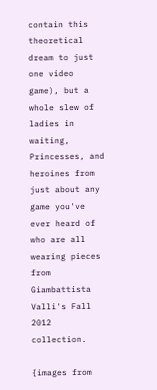contain this theoretical dream to just one video game), but a whole slew of ladies in waiting, Princesses, and heroines from just about any game you've ever heard of who are all wearing pieces from Giambattista Valli's Fall 2012 collection.

{images from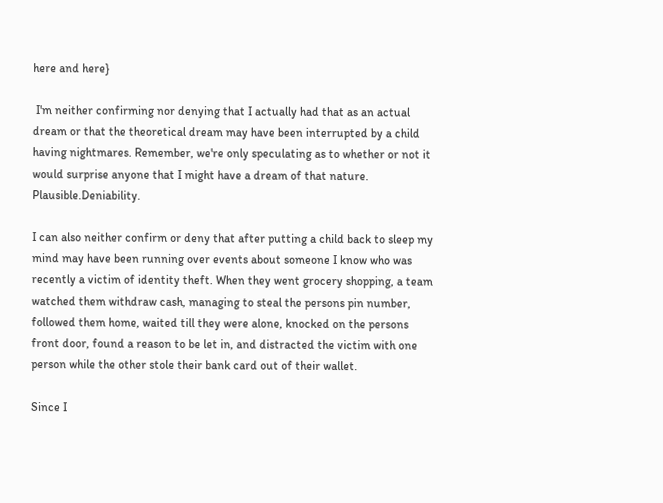here and here}

 I'm neither confirming nor denying that I actually had that as an actual dream or that the theoretical dream may have been interrupted by a child having nightmares. Remember, we're only speculating as to whether or not it would surprise anyone that I might have a dream of that nature. Plausible.Deniability.

I can also neither confirm or deny that after putting a child back to sleep my mind may have been running over events about someone I know who was recently a victim of identity theft. When they went grocery shopping, a team watched them withdraw cash, managing to steal the persons pin number, followed them home, waited till they were alone, knocked on the persons front door, found a reason to be let in, and distracted the victim with one person while the other stole their bank card out of their wallet.

Since I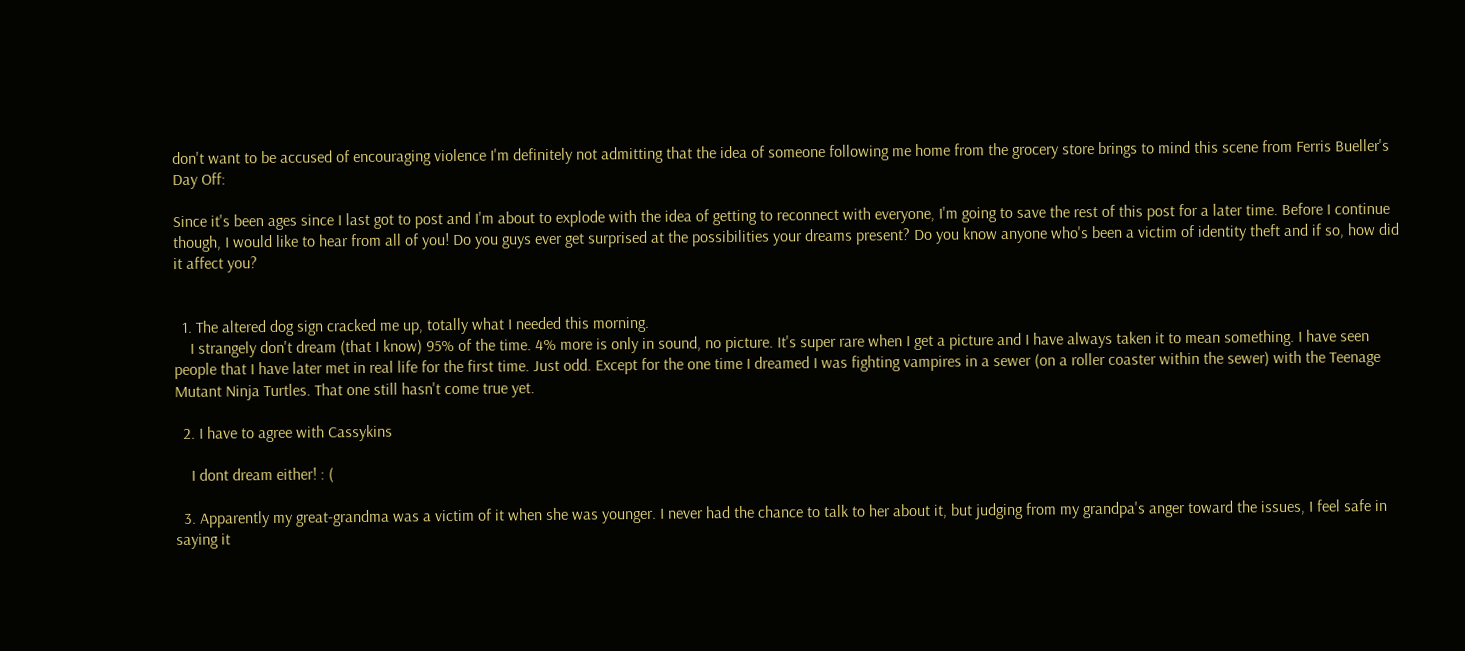don't want to be accused of encouraging violence I'm definitely not admitting that the idea of someone following me home from the grocery store brings to mind this scene from Ferris Bueller's Day Off:

Since it's been ages since I last got to post and I'm about to explode with the idea of getting to reconnect with everyone, I'm going to save the rest of this post for a later time. Before I continue though, I would like to hear from all of you! Do you guys ever get surprised at the possibilities your dreams present? Do you know anyone who's been a victim of identity theft and if so, how did it affect you?


  1. The altered dog sign cracked me up, totally what I needed this morning.
    I strangely don't dream (that I know) 95% of the time. 4% more is only in sound, no picture. It's super rare when I get a picture and I have always taken it to mean something. I have seen people that I have later met in real life for the first time. Just odd. Except for the one time I dreamed I was fighting vampires in a sewer (on a roller coaster within the sewer) with the Teenage Mutant Ninja Turtles. That one still hasn't come true yet.

  2. I have to agree with Cassykins

    I dont dream either! : (

  3. Apparently my great-grandma was a victim of it when she was younger. I never had the chance to talk to her about it, but judging from my grandpa's anger toward the issues, I feel safe in saying it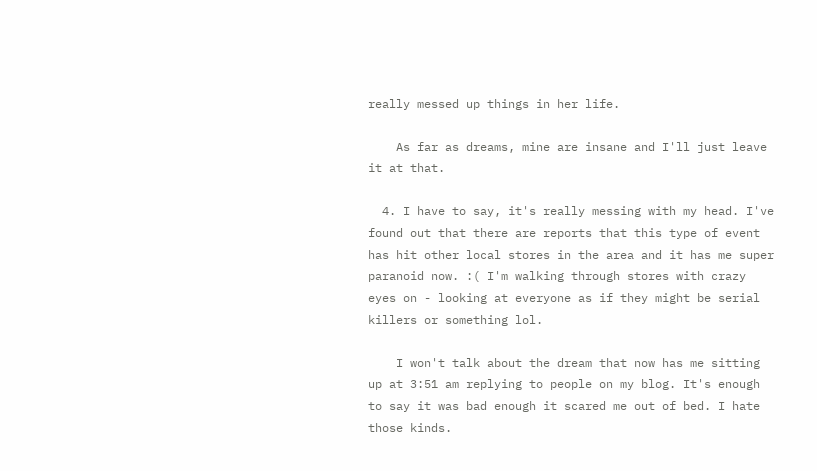really messed up things in her life.

    As far as dreams, mine are insane and I'll just leave it at that.

  4. I have to say, it's really messing with my head. I've found out that there are reports that this type of event has hit other local stores in the area and it has me super paranoid now. :( I'm walking through stores with crazy eyes on - looking at everyone as if they might be serial killers or something lol.

    I won't talk about the dream that now has me sitting up at 3:51 am replying to people on my blog. It's enough to say it was bad enough it scared me out of bed. I hate those kinds.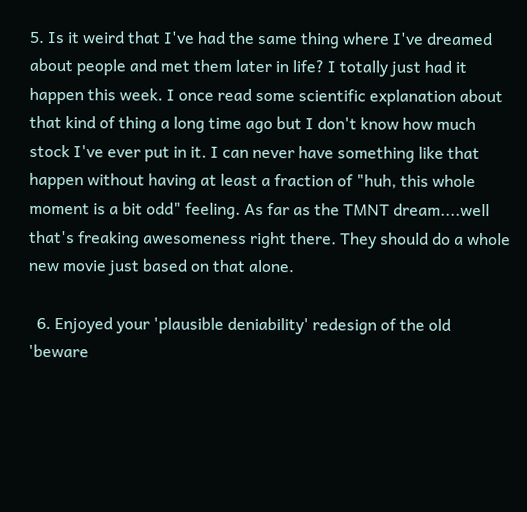5. Is it weird that I've had the same thing where I've dreamed about people and met them later in life? I totally just had it happen this week. I once read some scientific explanation about that kind of thing a long time ago but I don't know how much stock I've ever put in it. I can never have something like that happen without having at least a fraction of "huh, this whole moment is a bit odd" feeling. As far as the TMNT dream....well that's freaking awesomeness right there. They should do a whole new movie just based on that alone.

  6. Enjoyed your 'plausible deniability' redesign of the old 'beware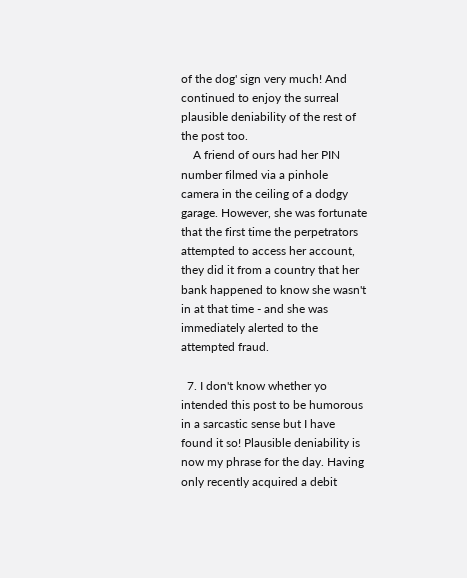of the dog' sign very much! And continued to enjoy the surreal plausible deniability of the rest of the post too.
    A friend of ours had her PIN number filmed via a pinhole camera in the ceiling of a dodgy garage. However, she was fortunate that the first time the perpetrators attempted to access her account, they did it from a country that her bank happened to know she wasn't in at that time - and she was immediately alerted to the attempted fraud.

  7. I don't know whether yo intended this post to be humorous in a sarcastic sense but I have found it so! Plausible deniability is now my phrase for the day. Having only recently acquired a debit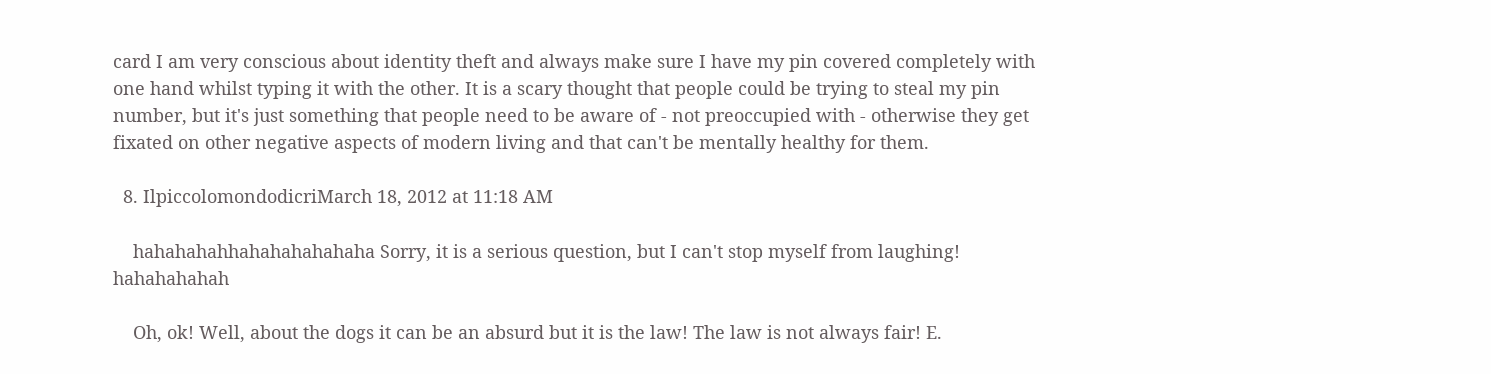card I am very conscious about identity theft and always make sure I have my pin covered completely with one hand whilst typing it with the other. It is a scary thought that people could be trying to steal my pin number, but it's just something that people need to be aware of - not preoccupied with - otherwise they get fixated on other negative aspects of modern living and that can't be mentally healthy for them.

  8. IlpiccolomondodicriMarch 18, 2012 at 11:18 AM

    hahahahahhahahahahahaha Sorry, it is a serious question, but I can't stop myself from laughing! hahahahahah

    Oh, ok! Well, about the dogs it can be an absurd but it is the law! The law is not always fair! E.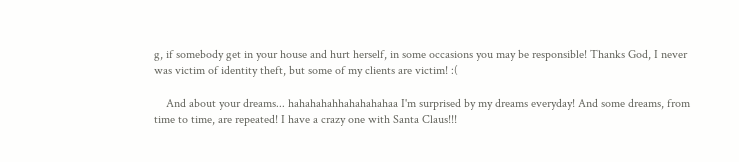g, if somebody get in your house and hurt herself, in some occasions you may be responsible! Thanks God, I never was victim of identity theft, but some of my clients are victim! :(

    And about your dreams... hahahahahhahahahahaa I'm surprised by my dreams everyday! And some dreams, from time to time, are repeated! I have a crazy one with Santa Claus!!!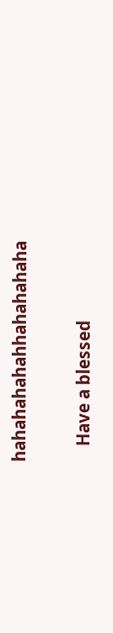hahahahahahhahahahaha

    Have a blessed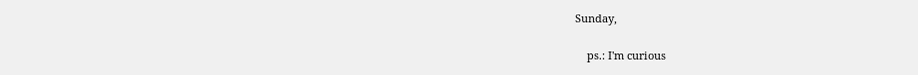Sunday,

    ps.: I'm curious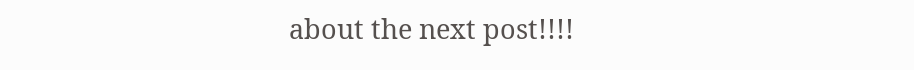about the next post!!!!